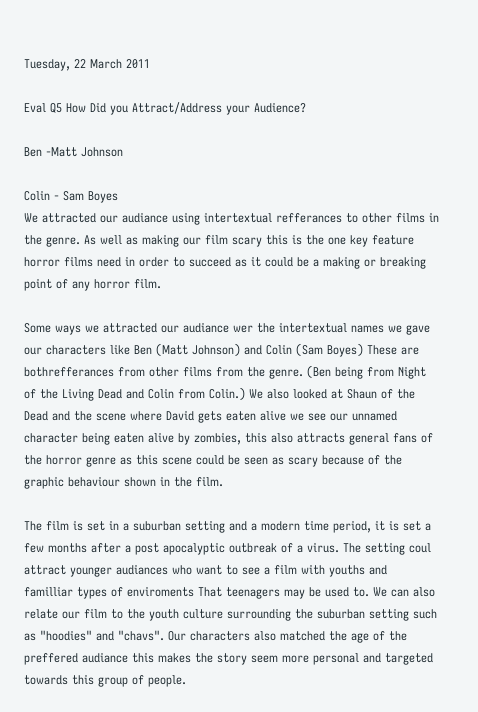Tuesday, 22 March 2011

Eval Q5 How Did you Attract/Address your Audience?

Ben -Matt Johnson

Colin - Sam Boyes
We attracted our audiance using intertextual refferances to other films in the genre. As well as making our film scary this is the one key feature horror films need in order to succeed as it could be a making or breaking point of any horror film.

Some ways we attracted our audiance wer the intertextual names we gave our characters like Ben (Matt Johnson) and Colin (Sam Boyes) These are bothrefferances from other films from the genre. (Ben being from Night of the Living Dead and Colin from Colin.) We also looked at Shaun of the Dead and the scene where David gets eaten alive we see our unnamed character being eaten alive by zombies, this also attracts general fans of the horror genre as this scene could be seen as scary because of the graphic behaviour shown in the film.

The film is set in a suburban setting and a modern time period, it is set a few months after a post apocalyptic outbreak of a virus. The setting coul attract younger audiances who want to see a film with youths and familliar types of enviroments That teenagers may be used to. We can also relate our film to the youth culture surrounding the suburban setting such as "hoodies" and "chavs". Our characters also matched the age of the preffered audiance this makes the story seem more personal and targeted towards this group of people.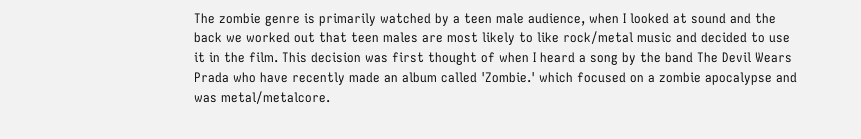The zombie genre is primarily watched by a teen male audience, when I looked at sound and the back we worked out that teen males are most likely to like rock/metal music and decided to use it in the film. This decision was first thought of when I heard a song by the band The Devil Wears Prada who have recently made an album called 'Zombie.' which focused on a zombie apocalypse and was metal/metalcore.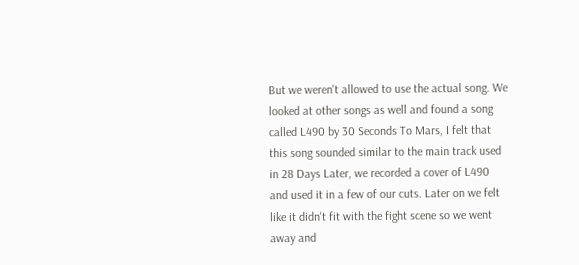But we weren't allowed to use the actual song. We looked at other songs as well and found a song called L490 by 30 Seconds To Mars, I felt that this song sounded similar to the main track used in 28 Days Later, we recorded a cover of L490 and used it in a few of our cuts. Later on we felt like it didn't fit with the fight scene so we went away and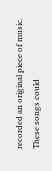recorded an original piece of music. These songs could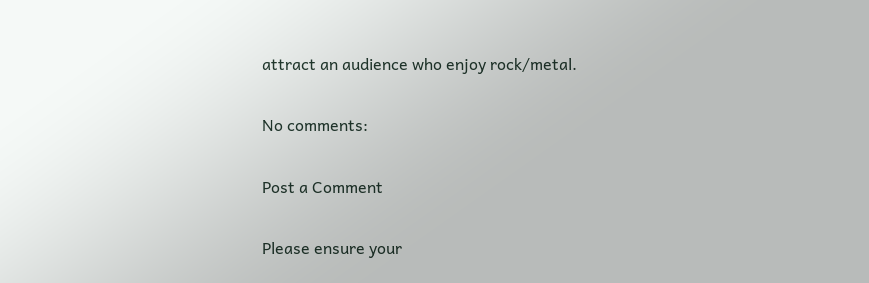attract an audience who enjoy rock/metal.

No comments:

Post a Comment

Please ensure your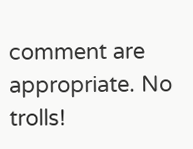comment are appropriate. No trolls!